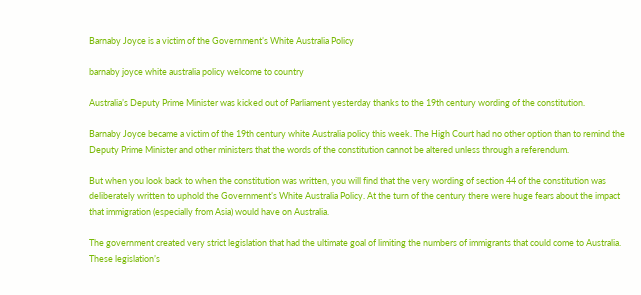Barnaby Joyce is a victim of the Government’s White Australia Policy

barnaby joyce white australia policy welcome to country

Australia’s Deputy Prime Minister was kicked out of Parliament yesterday thanks to the 19th century wording of the constitution.

Barnaby Joyce became a victim of the 19th century white Australia policy this week. The High Court had no other option than to remind the Deputy Prime Minister and other ministers that the words of the constitution cannot be altered unless through a referendum.

But when you look back to when the constitution was written, you will find that the very wording of section 44 of the constitution was deliberately written to uphold the Government’s White Australia Policy. At the turn of the century there were huge fears about the impact that immigration (especially from Asia) would have on Australia.

The government created very strict legislation that had the ultimate goal of limiting the numbers of immigrants that could come to Australia. These legislation’s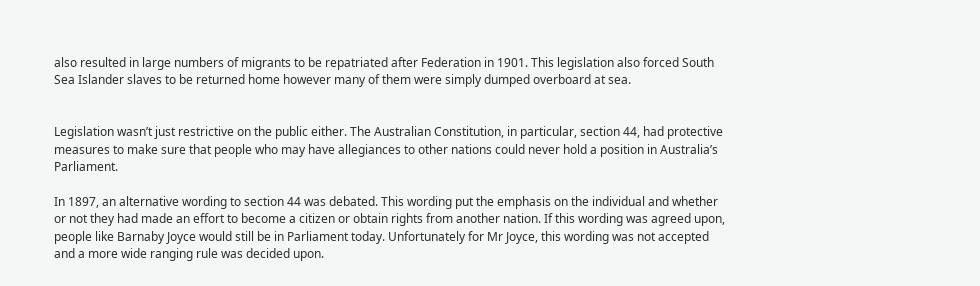also resulted in large numbers of migrants to be repatriated after Federation in 1901. This legislation also forced South Sea Islander slaves to be returned home however many of them were simply dumped overboard at sea.


Legislation wasn’t just restrictive on the public either. The Australian Constitution, in particular, section 44, had protective measures to make sure that people who may have allegiances to other nations could never hold a position in Australia’s Parliament.

In 1897, an alternative wording to section 44 was debated. This wording put the emphasis on the individual and whether or not they had made an effort to become a citizen or obtain rights from another nation. If this wording was agreed upon, people like Barnaby Joyce would still be in Parliament today. Unfortunately for Mr Joyce, this wording was not accepted and a more wide ranging rule was decided upon.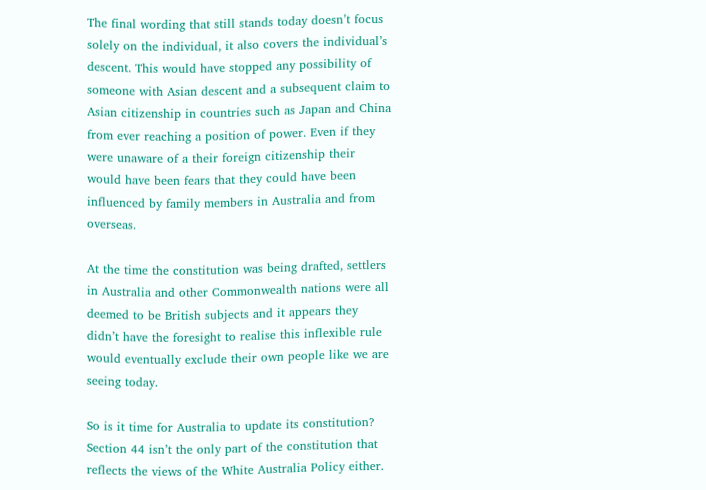The final wording that still stands today doesn’t focus solely on the individual, it also covers the individual’s descent. This would have stopped any possibility of someone with Asian descent and a subsequent claim to Asian citizenship in countries such as Japan and China from ever reaching a position of power. Even if they were unaware of a their foreign citizenship their would have been fears that they could have been influenced by family members in Australia and from overseas.

At the time the constitution was being drafted, settlers in Australia and other Commonwealth nations were all deemed to be British subjects and it appears they didn’t have the foresight to realise this inflexible rule would eventually exclude their own people like we are seeing today.

So is it time for Australia to update its constitution? Section 44 isn’t the only part of the constitution that reflects the views of the White Australia Policy either.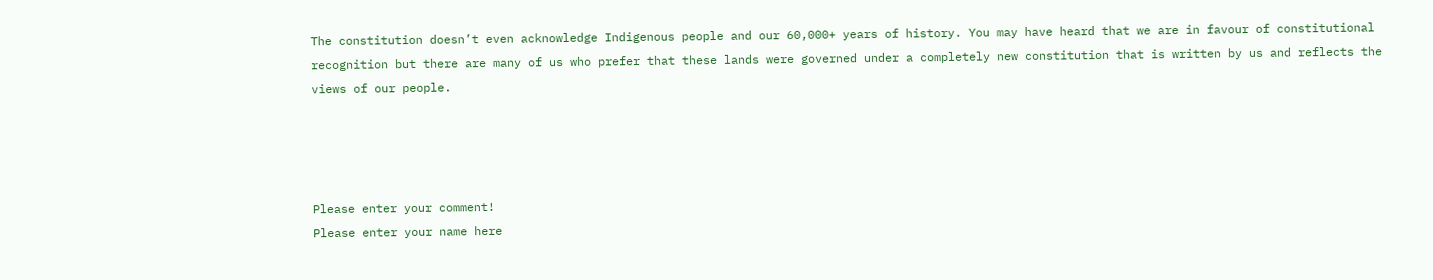The constitution doesn’t even acknowledge Indigenous people and our 60,000+ years of history. You may have heard that we are in favour of constitutional recognition but there are many of us who prefer that these lands were governed under a completely new constitution that is written by us and reflects the views of our people.




Please enter your comment!
Please enter your name here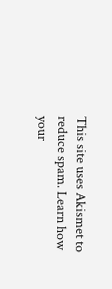This site uses Akismet to reduce spam. Learn how your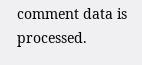comment data is processed.